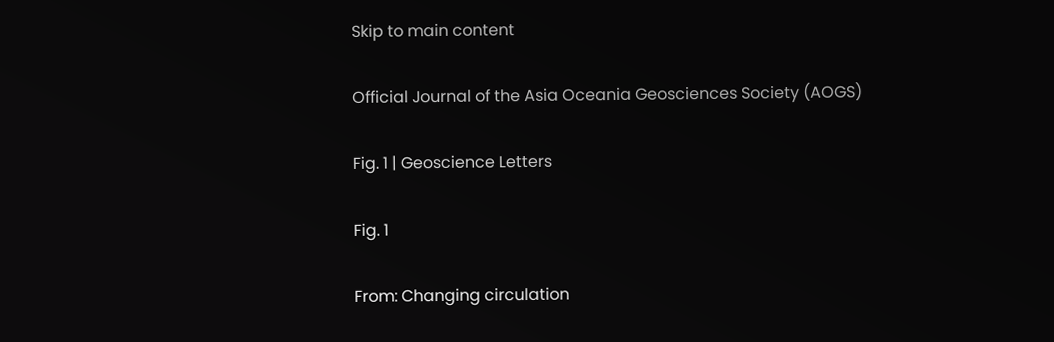Skip to main content

Official Journal of the Asia Oceania Geosciences Society (AOGS)

Fig. 1 | Geoscience Letters

Fig. 1

From: Changing circulation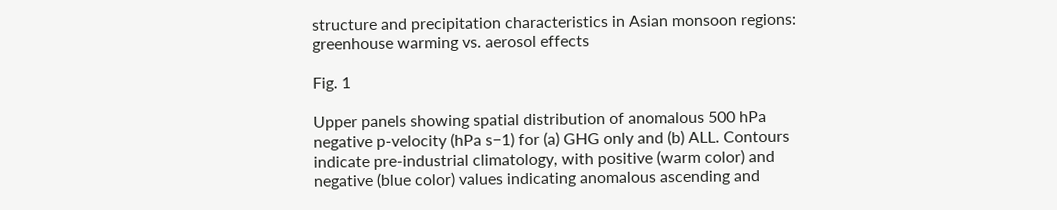structure and precipitation characteristics in Asian monsoon regions: greenhouse warming vs. aerosol effects

Fig. 1

Upper panels showing spatial distribution of anomalous 500 hPa negative p-velocity (hPa s−1) for (a) GHG only and (b) ALL. Contours indicate pre-industrial climatology, with positive (warm color) and negative (blue color) values indicating anomalous ascending and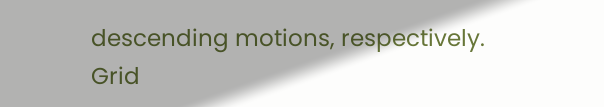descending motions, respectively. Grid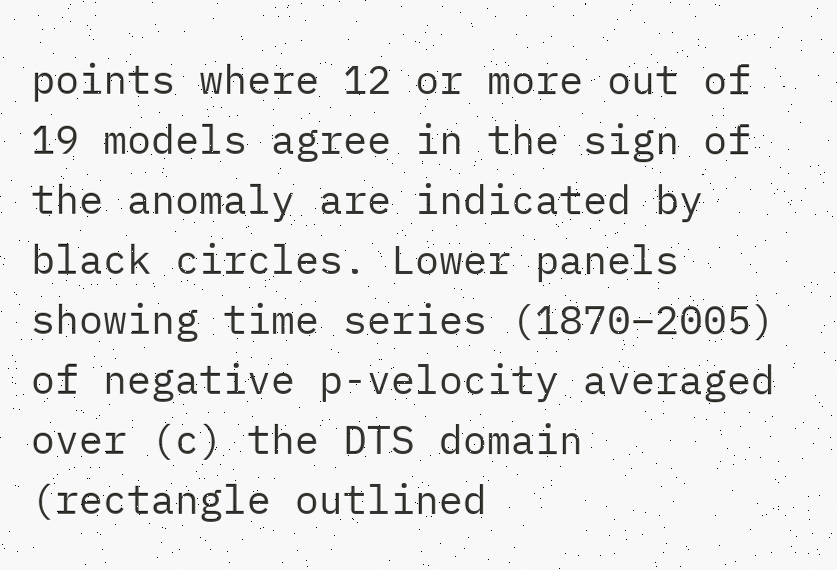points where 12 or more out of 19 models agree in the sign of the anomaly are indicated by black circles. Lower panels showing time series (1870–2005) of negative p-velocity averaged over (c) the DTS domain (rectangle outlined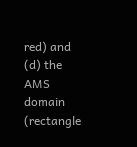red) and (d) the AMS domain (rectangle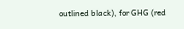outlined black), for GHG (red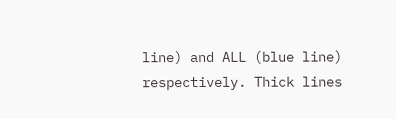line) and ALL (blue line) respectively. Thick lines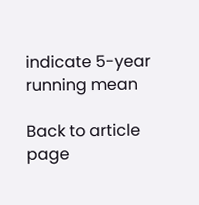indicate 5-year running mean

Back to article page